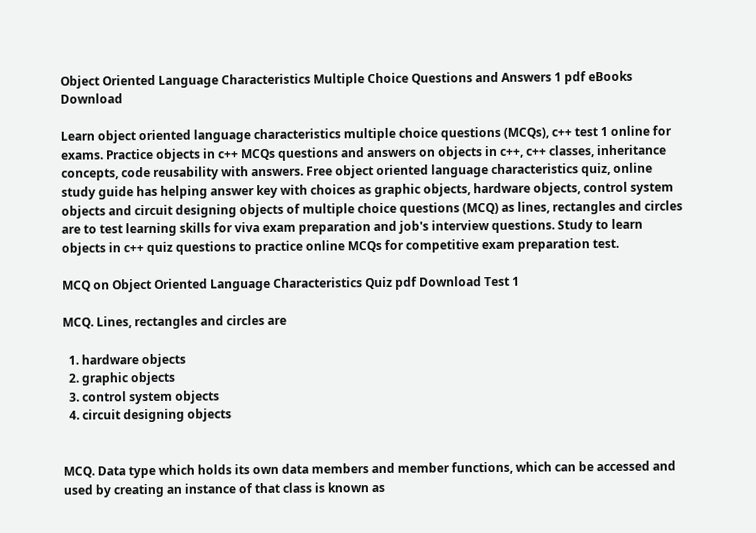Object Oriented Language Characteristics Multiple Choice Questions and Answers 1 pdf eBooks Download

Learn object oriented language characteristics multiple choice questions (MCQs), c++ test 1 online for exams. Practice objects in c++ MCQs questions and answers on objects in c++, c++ classes, inheritance concepts, code reusability with answers. Free object oriented language characteristics quiz, online study guide has helping answer key with choices as graphic objects, hardware objects, control system objects and circuit designing objects of multiple choice questions (MCQ) as lines, rectangles and circles are to test learning skills for viva exam preparation and job's interview questions. Study to learn objects in c++ quiz questions to practice online MCQs for competitive exam preparation test.

MCQ on Object Oriented Language Characteristics Quiz pdf Download Test 1

MCQ. Lines, rectangles and circles are

  1. hardware objects
  2. graphic objects
  3. control system objects
  4. circuit designing objects


MCQ. Data type which holds its own data members and member functions, which can be accessed and used by creating an instance of that class is known as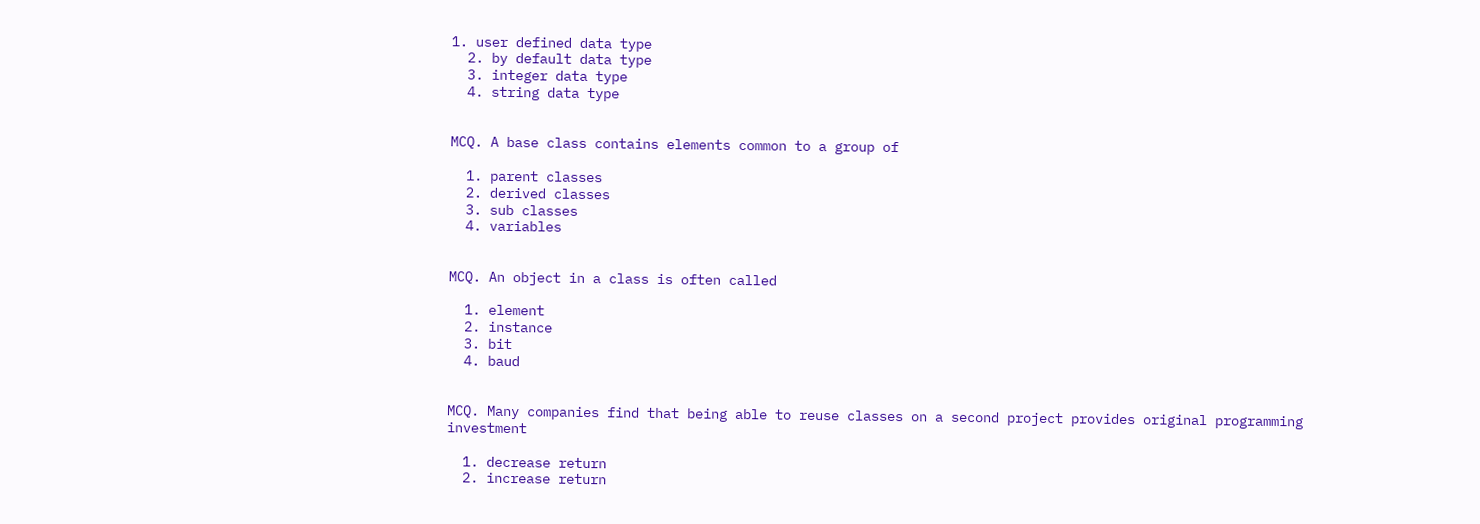1. user defined data type
  2. by default data type
  3. integer data type
  4. string data type


MCQ. A base class contains elements common to a group of

  1. parent classes
  2. derived classes
  3. sub classes
  4. variables


MCQ. An object in a class is often called

  1. element
  2. instance
  3. bit
  4. baud


MCQ. Many companies find that being able to reuse classes on a second project provides original programming investment

  1. decrease return
  2. increase return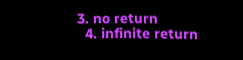3. no return
  4. infinite return